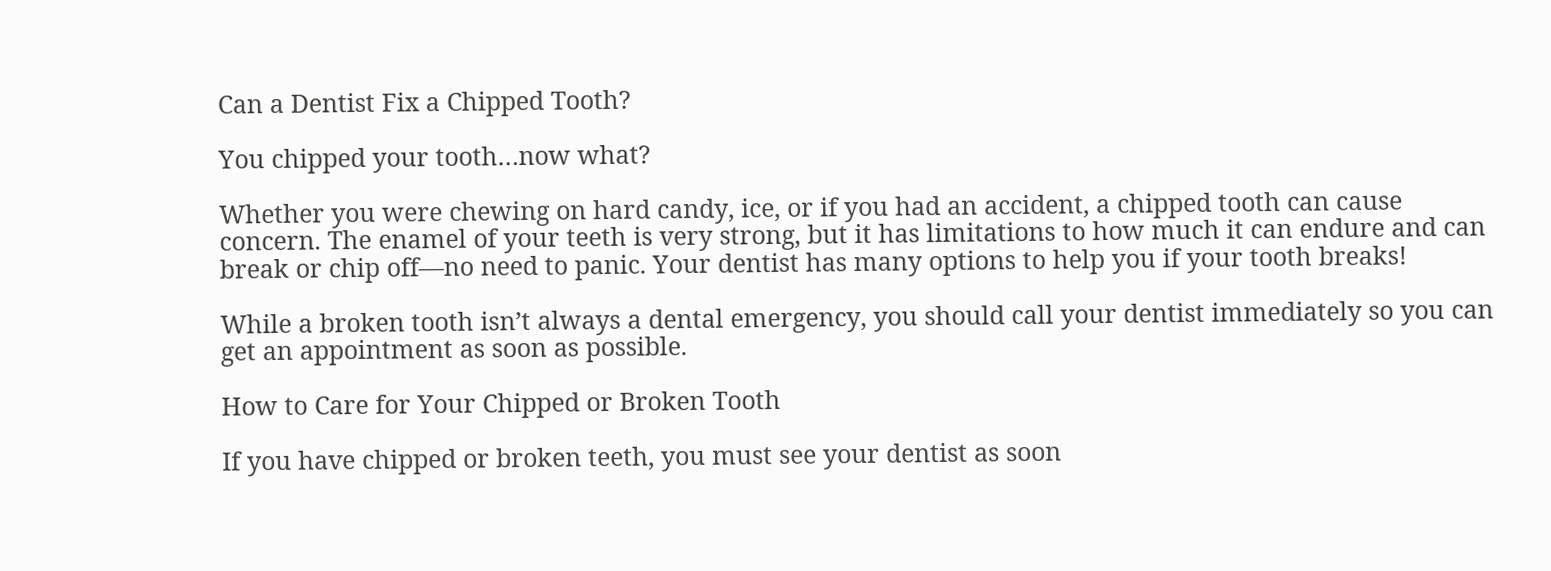Can a Dentist Fix a Chipped Tooth?

You chipped your tooth…now what?

Whether you were chewing on hard candy, ice, or if you had an accident, a chipped tooth can cause concern. The enamel of your teeth is very strong, but it has limitations to how much it can endure and can break or chip off—no need to panic. Your dentist has many options to help you if your tooth breaks!

While a broken tooth isn’t always a dental emergency, you should call your dentist immediately so you can get an appointment as soon as possible.

How to Care for Your Chipped or Broken Tooth

If you have chipped or broken teeth, you must see your dentist as soon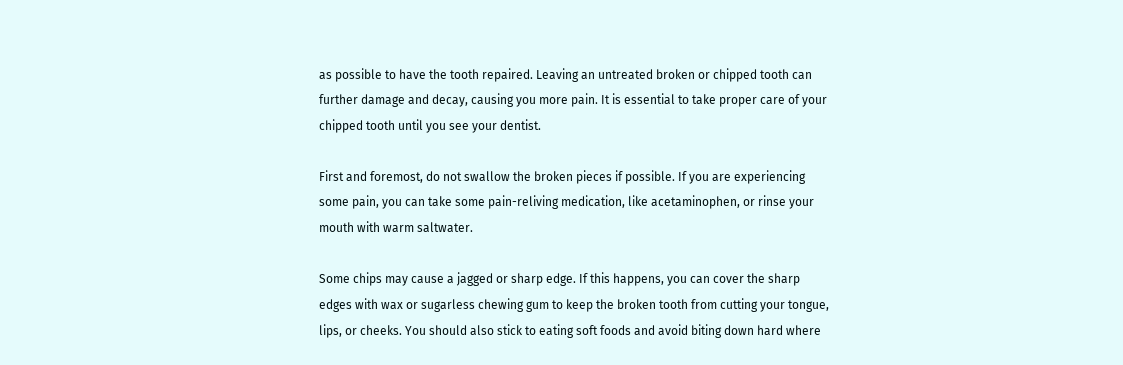as possible to have the tooth repaired. Leaving an untreated broken or chipped tooth can further damage and decay, causing you more pain. It is essential to take proper care of your chipped tooth until you see your dentist.

First and foremost, do not swallow the broken pieces if possible. If you are experiencing some pain, you can take some pain-reliving medication, like acetaminophen, or rinse your mouth with warm saltwater.

Some chips may cause a jagged or sharp edge. If this happens, you can cover the sharp edges with wax or sugarless chewing gum to keep the broken tooth from cutting your tongue, lips, or cheeks. You should also stick to eating soft foods and avoid biting down hard where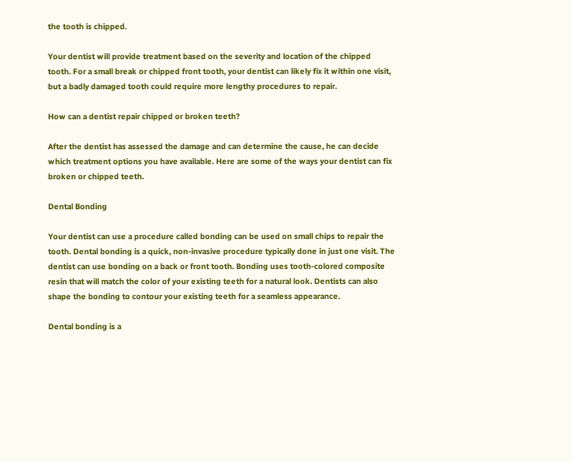the tooth is chipped.

Your dentist will provide treatment based on the severity and location of the chipped tooth. For a small break or chipped front tooth, your dentist can likely fix it within one visit, but a badly damaged tooth could require more lengthy procedures to repair.

How can a dentist repair chipped or broken teeth?

After the dentist has assessed the damage and can determine the cause, he can decide which treatment options you have available. Here are some of the ways your dentist can fix broken or chipped teeth.

Dental Bonding

Your dentist can use a procedure called bonding can be used on small chips to repair the tooth. Dental bonding is a quick, non-invasive procedure typically done in just one visit. The dentist can use bonding on a back or front tooth. Bonding uses tooth-colored composite resin that will match the color of your existing teeth for a natural look. Dentists can also shape the bonding to contour your existing teeth for a seamless appearance.

Dental bonding is a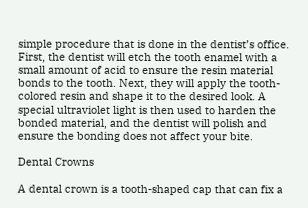simple procedure that is done in the dentist’s office. First, the dentist will etch the tooth enamel with a small amount of acid to ensure the resin material bonds to the tooth. Next, they will apply the tooth-colored resin and shape it to the desired look. A special ultraviolet light is then used to harden the bonded material, and the dentist will polish and ensure the bonding does not affect your bite.

Dental Crowns

A dental crown is a tooth-shaped cap that can fix a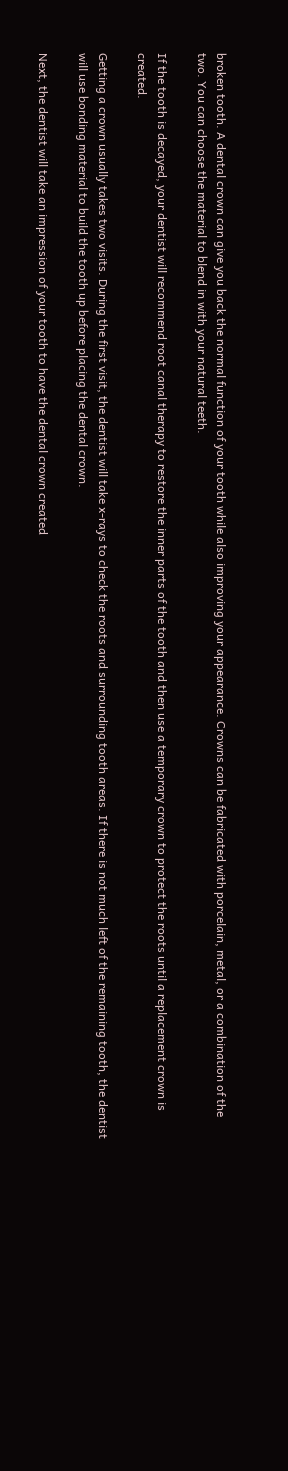broken tooth. A dental crown can give you back the normal function of your tooth while also improving your appearance. Crowns can be fabricated with porcelain, metal, or a combination of the two. You can choose the material to blend in with your natural teeth.

If the tooth is decayed, your dentist will recommend root canal therapy to restore the inner parts of the tooth and then use a temporary crown to protect the roots until a replacement crown is created.

Getting a crown usually takes two visits. During the first visit, the dentist will take x-rays to check the roots and surrounding tooth areas. If there is not much left of the remaining tooth, the dentist will use bonding material to build the tooth up before placing the dental crown.

Next, the dentist will take an impression of your tooth to have the dental crown created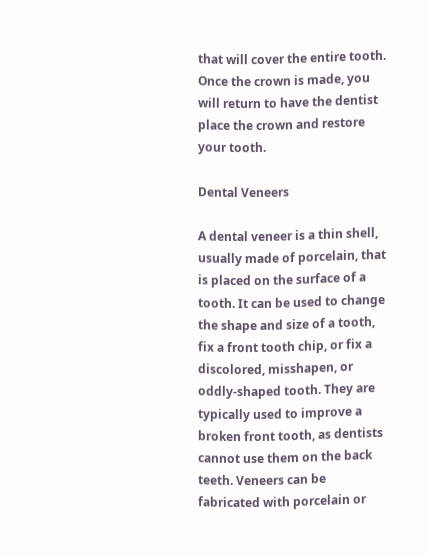that will cover the entire tooth. Once the crown is made, you will return to have the dentist place the crown and restore your tooth.

Dental Veneers

A dental veneer is a thin shell, usually made of porcelain, that is placed on the surface of a tooth. It can be used to change the shape and size of a tooth, fix a front tooth chip, or fix a discolored, misshapen, or oddly-shaped tooth. They are typically used to improve a broken front tooth, as dentists cannot use them on the back teeth. Veneers can be fabricated with porcelain or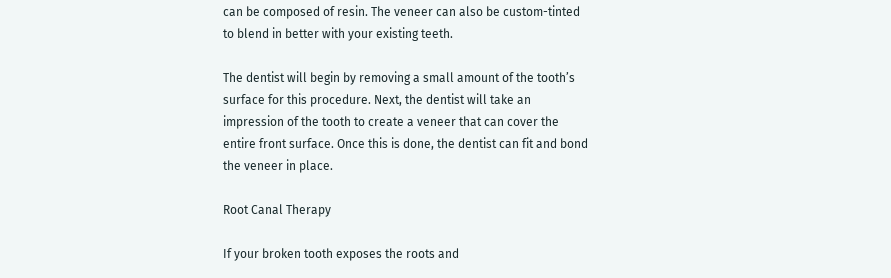can be composed of resin. The veneer can also be custom-tinted to blend in better with your existing teeth.

The dentist will begin by removing a small amount of the tooth’s surface for this procedure. Next, the dentist will take an impression of the tooth to create a veneer that can cover the entire front surface. Once this is done, the dentist can fit and bond the veneer in place.

Root Canal Therapy

If your broken tooth exposes the roots and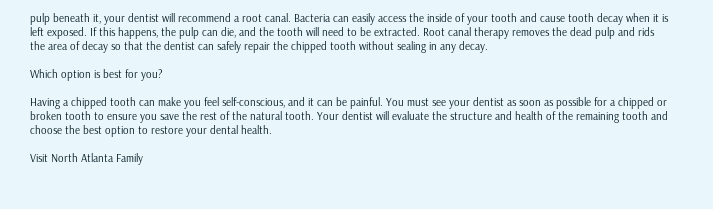pulp beneath it, your dentist will recommend a root canal. Bacteria can easily access the inside of your tooth and cause tooth decay when it is left exposed. If this happens, the pulp can die, and the tooth will need to be extracted. Root canal therapy removes the dead pulp and rids the area of decay so that the dentist can safely repair the chipped tooth without sealing in any decay.

Which option is best for you?

Having a chipped tooth can make you feel self-conscious, and it can be painful. You must see your dentist as soon as possible for a chipped or broken tooth to ensure you save the rest of the natural tooth. Your dentist will evaluate the structure and health of the remaining tooth and choose the best option to restore your dental health.

Visit North Atlanta Family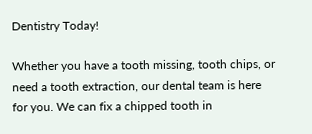Dentistry Today!

Whether you have a tooth missing, tooth chips, or need a tooth extraction, our dental team is here for you. We can fix a chipped tooth in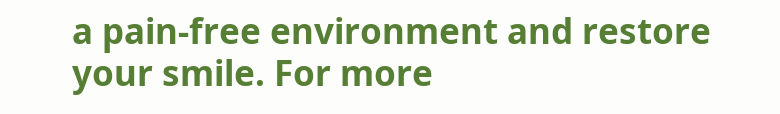a pain-free environment and restore your smile. For more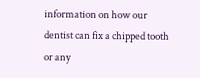information on how our dentist can fix a chipped tooth or any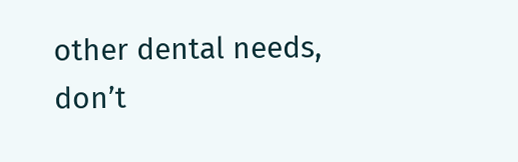other dental needs, don’t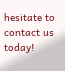hesitate to contact us today!